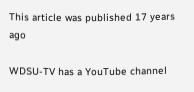This article was published 17 years ago

WDSU-TV has a YouTube channel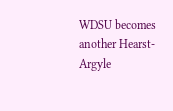WDSU becomes another Hearst-Argyle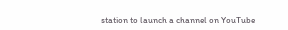station to launch a channel on YouTube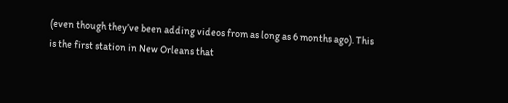(even though they’ve been adding videos from as long as 6 months ago). This is the first station in New Orleans that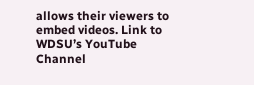allows their viewers to embed videos. Link to WDSU’s YouTube Channel